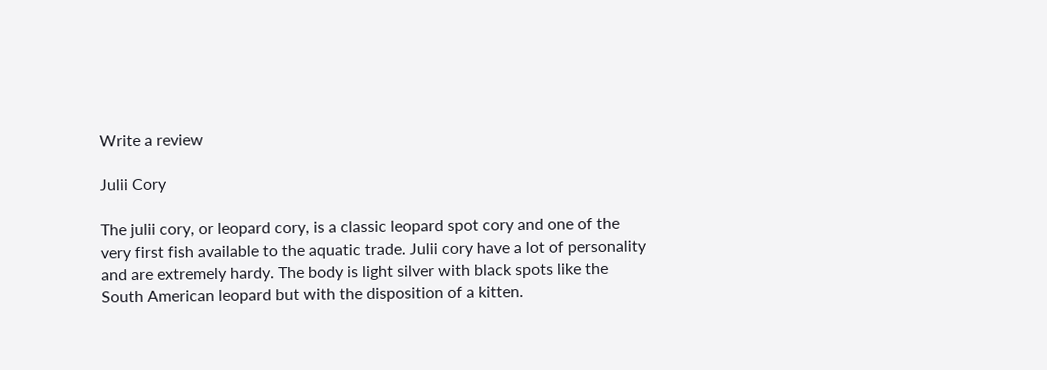Write a review

Julii Cory

The julii cory, or leopard cory, is a classic leopard spot cory and one of the very first fish available to the aquatic trade. Julii cory have a lot of personality and are extremely hardy. The body is light silver with black spots like the South American leopard but with the disposition of a kitten.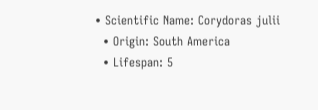• Scientific Name: Corydoras julii
  • Origin: South America
  • Lifespan: 5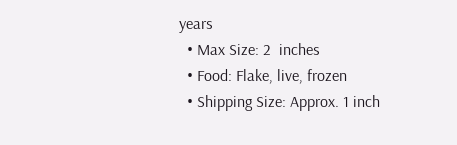years
  • Max Size: 2  inches
  • Food: Flake, live, frozen
  • Shipping Size: Approx. 1 inch